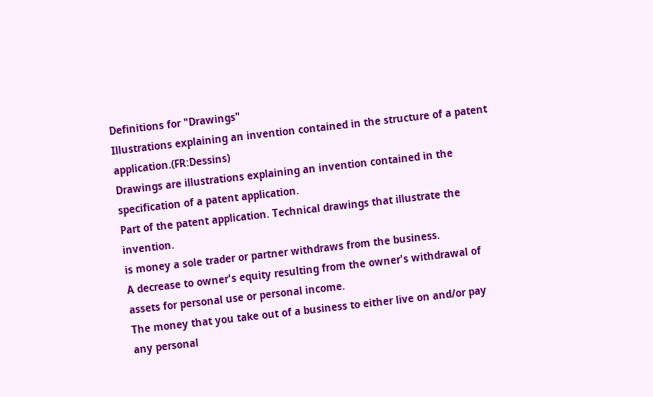Definitions for "Drawings"
Illustrations explaining an invention contained in the structure of a patent application.(FR:Dessins)
Drawings are illustrations explaining an invention contained in the specification of a patent application.
Part of the patent application. Technical drawings that illustrate the invention.
is money a sole trader or partner withdraws from the business.
A decrease to owner's equity resulting from the owner's withdrawal of assets for personal use or personal income.
The money that you take out of a business to either live on and/or pay any personal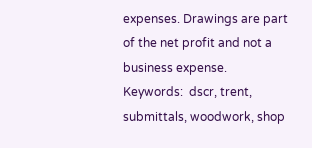expenses. Drawings are part of the net profit and not a business expense.
Keywords:  dscr, trent, submittals, woodwork, shop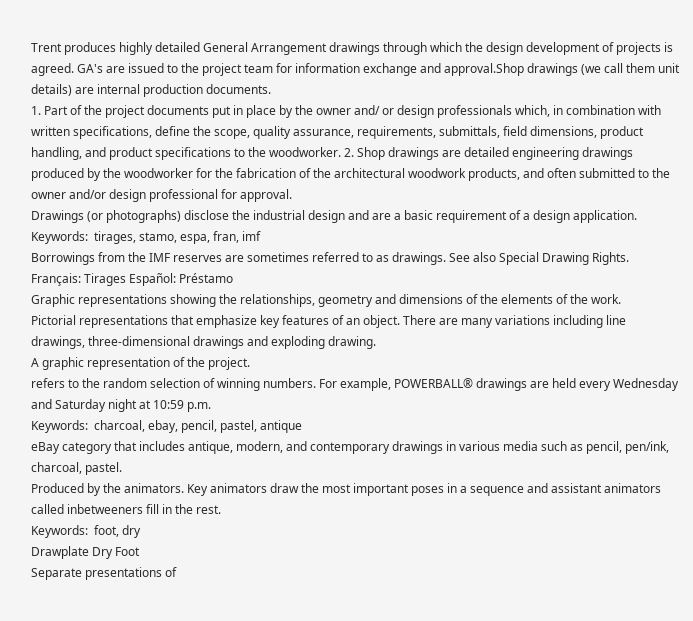Trent produces highly detailed General Arrangement drawings through which the design development of projects is agreed. GA's are issued to the project team for information exchange and approval.Shop drawings (we call them unit details) are internal production documents.
1. Part of the project documents put in place by the owner and/ or design professionals which, in combination with written specifications, define the scope, quality assurance, requirements, submittals, field dimensions, product handling, and product specifications to the woodworker. 2. Shop drawings are detailed engineering drawings produced by the woodworker for the fabrication of the architectural woodwork products, and often submitted to the owner and/or design professional for approval.
Drawings (or photographs) disclose the industrial design and are a basic requirement of a design application.
Keywords:  tirages, stamo, espa, fran, imf
Borrowings from the IMF reserves are sometimes referred to as drawings. See also Special Drawing Rights. Français: Tirages Español: Préstamo
Graphic representations showing the relationships, geometry and dimensions of the elements of the work.
Pictorial representations that emphasize key features of an object. There are many variations including line drawings, three-dimensional drawings and exploding drawing.
A graphic representation of the project.
refers to the random selection of winning numbers. For example, POWERBALL® drawings are held every Wednesday and Saturday night at 10:59 p.m.
Keywords:  charcoal, ebay, pencil, pastel, antique
eBay category that includes antique, modern, and contemporary drawings in various media such as pencil, pen/ink, charcoal, pastel.
Produced by the animators. Key animators draw the most important poses in a sequence and assistant animators called inbetweeners fill in the rest.
Keywords:  foot, dry
Drawplate Dry Foot
Separate presentations of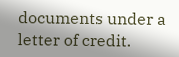documents under a letter of credit.